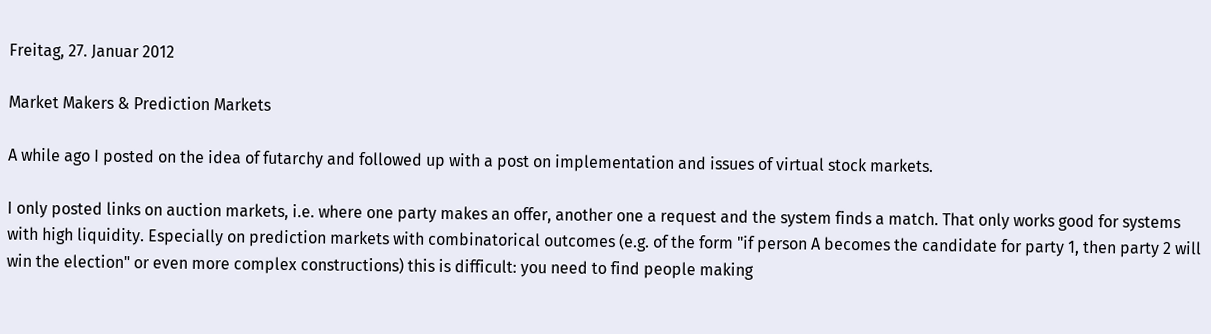Freitag, 27. Januar 2012

Market Makers & Prediction Markets

A while ago I posted on the idea of futarchy and followed up with a post on implementation and issues of virtual stock markets.

I only posted links on auction markets, i.e. where one party makes an offer, another one a request and the system finds a match. That only works good for systems with high liquidity. Especially on prediction markets with combinatorical outcomes (e.g. of the form "if person A becomes the candidate for party 1, then party 2 will win the election" or even more complex constructions) this is difficult: you need to find people making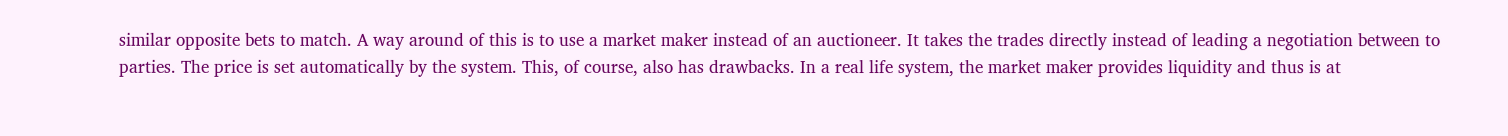similar opposite bets to match. A way around of this is to use a market maker instead of an auctioneer. It takes the trades directly instead of leading a negotiation between to parties. The price is set automatically by the system. This, of course, also has drawbacks. In a real life system, the market maker provides liquidity and thus is at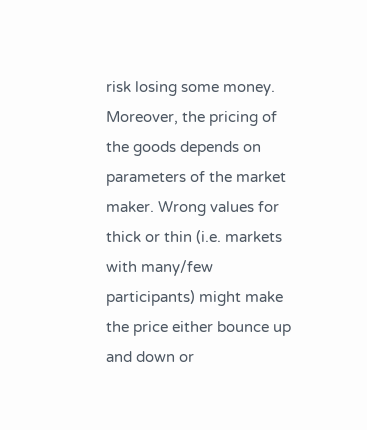risk losing some money. Moreover, the pricing of the goods depends on parameters of the market maker. Wrong values for thick or thin (i.e. markets with many/few participants) might make the price either bounce up and down or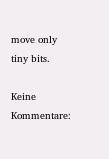move only tiny bits.

Keine Kommentare: